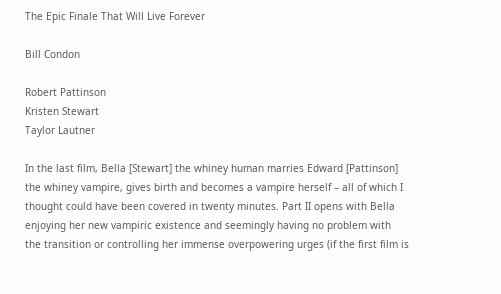The Epic Finale That Will Live Forever

Bill Condon

Robert Pattinson
Kristen Stewart
Taylor Lautner

In the last film, Bella [Stewart] the whiney human marries Edward [Pattinson] the whiney vampire, gives birth and becomes a vampire herself – all of which I thought could have been covered in twenty minutes. Part II opens with Bella enjoying her new vampiric existence and seemingly having no problem with the transition or controlling her immense overpowering urges (if the first film is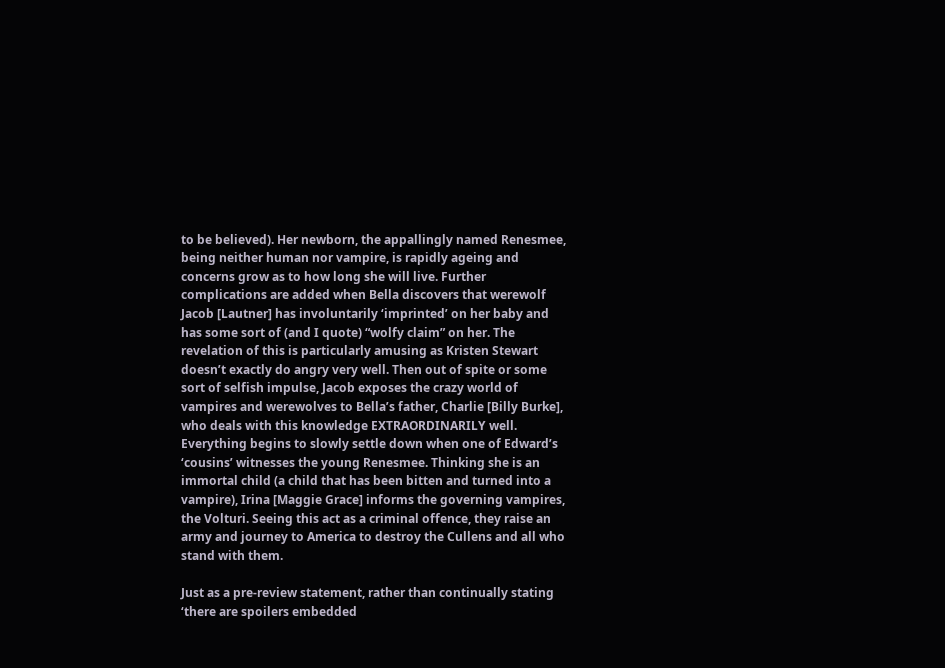to be believed). Her newborn, the appallingly named Renesmee, being neither human nor vampire, is rapidly ageing and concerns grow as to how long she will live. Further complications are added when Bella discovers that werewolf Jacob [Lautner] has involuntarily ‘imprinted’ on her baby and has some sort of (and I quote) “wolfy claim” on her. The revelation of this is particularly amusing as Kristen Stewart doesn’t exactly do angry very well. Then out of spite or some sort of selfish impulse, Jacob exposes the crazy world of vampires and werewolves to Bella’s father, Charlie [Billy Burke], who deals with this knowledge EXTRAORDINARILY well. Everything begins to slowly settle down when one of Edward’s ‘cousins’ witnesses the young Renesmee. Thinking she is an immortal child (a child that has been bitten and turned into a vampire), Irina [Maggie Grace] informs the governing vampires, the Volturi. Seeing this act as a criminal offence, they raise an army and journey to America to destroy the Cullens and all who stand with them.

Just as a pre-review statement, rather than continually stating ‘there are spoilers embedded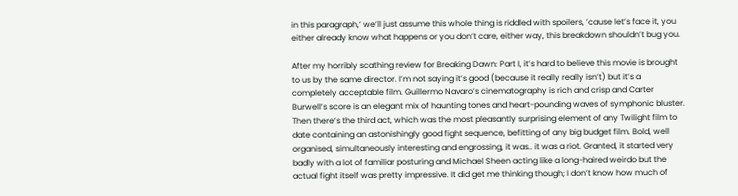in this paragraph,’ we’ll just assume this whole thing is riddled with spoilers, ’cause let’s face it, you either already know what happens or you don’t care, either way, this breakdown shouldn’t bug you.

After my horribly scathing review for Breaking Dawn: Part I, it’s hard to believe this movie is brought to us by the same director. I’m not saying it’s good (because it really really isn’t) but it’s a completely acceptable film. Guillermo Navaro’s cinematography is rich and crisp and Carter Burwell’s score is an elegant mix of haunting tones and heart-pounding waves of symphonic bluster. Then there’s the third act, which was the most pleasantly surprising element of any Twilight film to date containing an astonishingly good fight sequence, befitting of any big budget film. Bold, well organised, simultaneously interesting and engrossing, it was.. it was a riot. Granted, it started very badly with a lot of familiar posturing and Michael Sheen acting like a long-haired weirdo but the actual fight itself was pretty impressive. It did get me thinking though; I don’t know how much of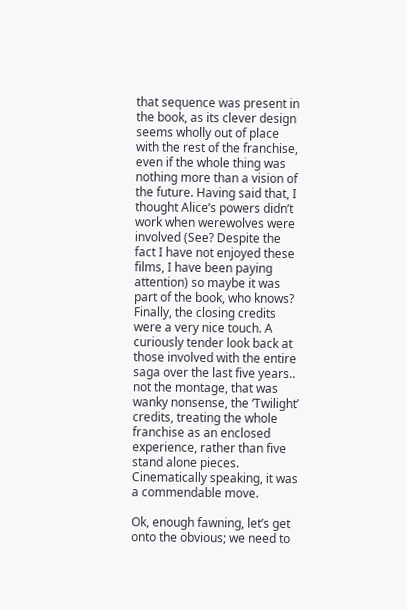that sequence was present in the book, as its clever design seems wholly out of place with the rest of the franchise, even if the whole thing was nothing more than a vision of the future. Having said that, I thought Alice’s powers didn’t work when werewolves were involved (See? Despite the fact I have not enjoyed these films, I have been paying attention) so maybe it was part of the book, who knows? Finally, the closing credits were a very nice touch. A curiously tender look back at those involved with the entire saga over the last five years.. not the montage, that was wanky nonsense, the ‘Twilight’ credits, treating the whole franchise as an enclosed experience, rather than five stand alone pieces. Cinematically speaking, it was a commendable move.

Ok, enough fawning, let’s get onto the obvious; we need to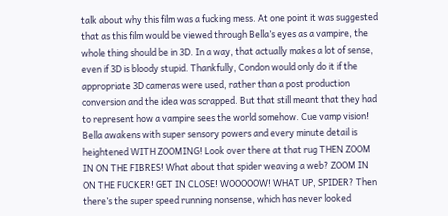talk about why this film was a fucking mess. At one point it was suggested that as this film would be viewed through Bella’s eyes as a vampire, the whole thing should be in 3D. In a way, that actually makes a lot of sense, even if 3D is bloody stupid. Thankfully, Condon would only do it if the appropriate 3D cameras were used, rather than a post production conversion and the idea was scrapped. But that still meant that they had to represent how a vampire sees the world somehow. Cue vamp vision! Bella awakens with super sensory powers and every minute detail is heightened WITH ZOOMING! Look over there at that rug THEN ZOOM IN ON THE FIBRES! What about that spider weaving a web? ZOOM IN ON THE FUCKER! GET IN CLOSE! WOOOOOW! WHAT UP, SPIDER? Then there’s the super speed running nonsense, which has never looked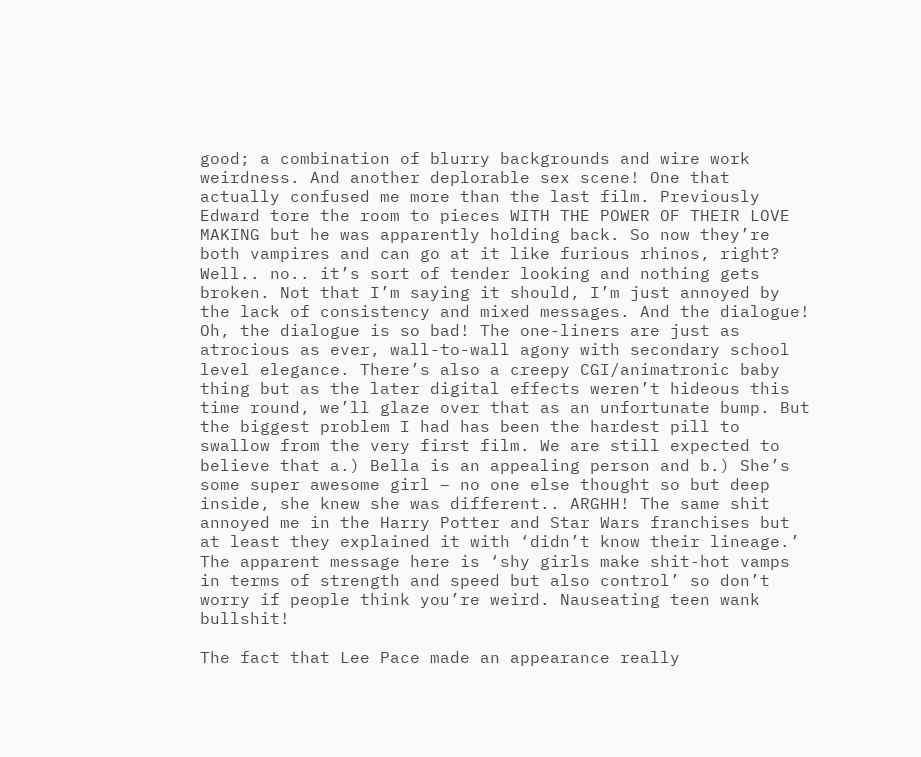good; a combination of blurry backgrounds and wire work weirdness. And another deplorable sex scene! One that actually confused me more than the last film. Previously Edward tore the room to pieces WITH THE POWER OF THEIR LOVE MAKING but he was apparently holding back. So now they’re both vampires and can go at it like furious rhinos, right? Well.. no.. it’s sort of tender looking and nothing gets broken. Not that I’m saying it should, I’m just annoyed by the lack of consistency and mixed messages. And the dialogue! Oh, the dialogue is so bad! The one-liners are just as atrocious as ever, wall-to-wall agony with secondary school level elegance. There’s also a creepy CGI/animatronic baby thing but as the later digital effects weren’t hideous this time round, we’ll glaze over that as an unfortunate bump. But the biggest problem I had has been the hardest pill to swallow from the very first film. We are still expected to believe that a.) Bella is an appealing person and b.) She’s some super awesome girl – no one else thought so but deep inside, she knew she was different.. ARGHH! The same shit annoyed me in the Harry Potter and Star Wars franchises but at least they explained it with ‘didn’t know their lineage.’ The apparent message here is ‘shy girls make shit-hot vamps in terms of strength and speed but also control’ so don’t worry if people think you’re weird. Nauseating teen wank bullshit!

The fact that Lee Pace made an appearance really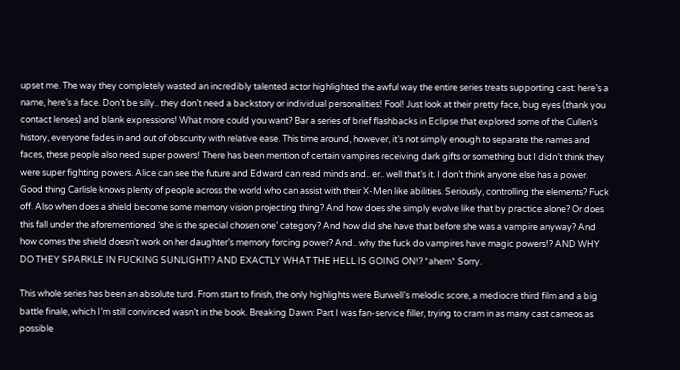upset me. The way they completely wasted an incredibly talented actor highlighted the awful way the entire series treats supporting cast: here’s a name, here’s a face. Don’t be silly.. they don’t need a backstory or individual personalities! Fool! Just look at their pretty face, bug eyes (thank you contact lenses) and blank expressions! What more could you want? Bar a series of brief flashbacks in Eclipse that explored some of the Cullen’s history, everyone fades in and out of obscurity with relative ease. This time around, however, it’s not simply enough to separate the names and faces, these people also need super powers! There has been mention of certain vampires receiving dark gifts or something but I didn’t think they were super fighting powers. Alice can see the future and Edward can read minds and.. er.. well that’s it. I don’t think anyone else has a power. Good thing Carlisle knows plenty of people across the world who can assist with their X-Men like abilities. Seriously, controlling the elements? Fuck off. Also when does a shield become some memory vision projecting thing? And how does she simply evolve like that by practice alone? Or does this fall under the aforementioned ‘she is the special chosen one’ category? And how did she have that before she was a vampire anyway? And how comes the shield doesn’t work on her daughter’s memory forcing power? And.. why the fuck do vampires have magic powers!? AND WHY DO THEY SPARKLE IN FUCKING SUNLIGHT!? AND EXACTLY WHAT THE HELL IS GOING ON!? *ahem* Sorry.

This whole series has been an absolute turd. From start to finish, the only highlights were Burwell’s melodic score, a mediocre third film and a big battle finale, which I’m still convinced wasn’t in the book. Breaking Dawn: Part I was fan-service filler, trying to cram in as many cast cameos as possible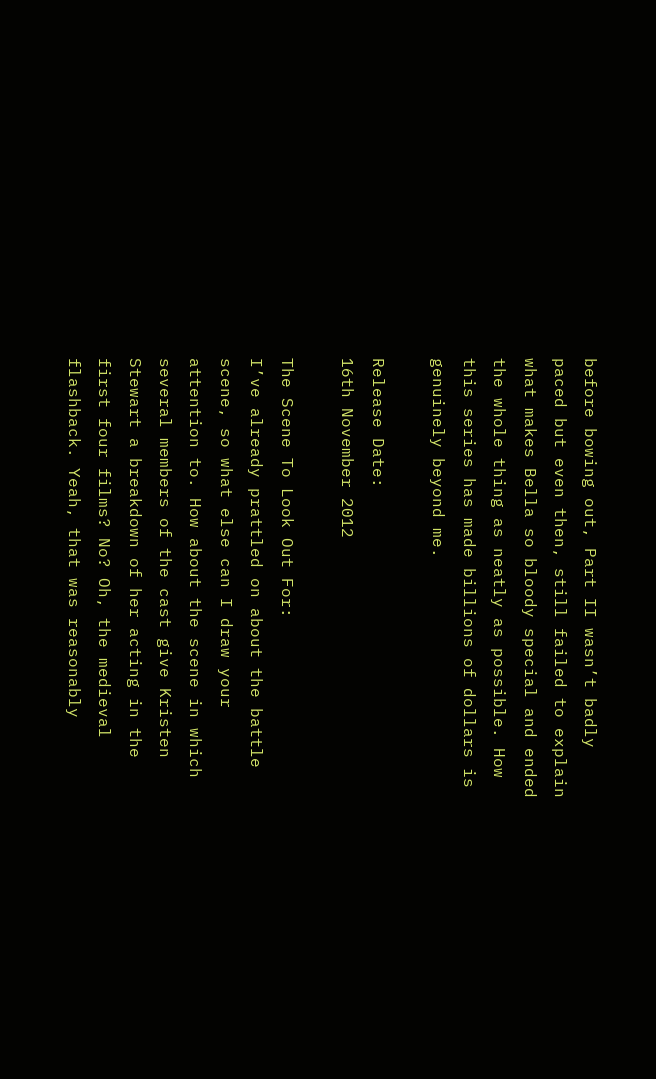before bowing out, Part II wasn’t badly paced but even then, still failed to explain what makes Bella so bloody special and ended the whole thing as neatly as possible. How this series has made billions of dollars is genuinely beyond me.

Release Date:
16th November 2012

The Scene To Look Out For:
I’ve already prattled on about the battle scene, so what else can I draw your attention to. How about the scene in which several members of the cast give Kristen Stewart a breakdown of her acting in the first four films? No? Oh, the medieval flashback. Yeah, that was reasonably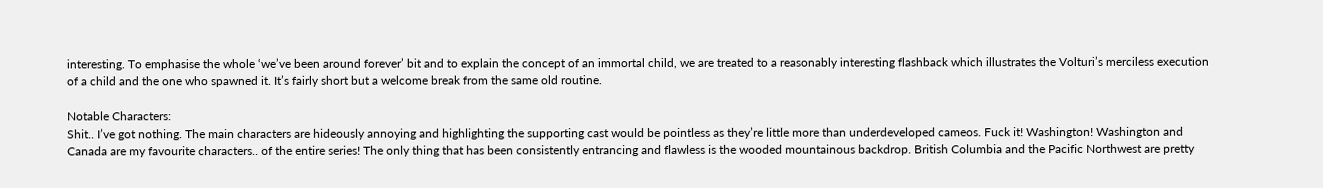interesting. To emphasise the whole ‘we’ve been around forever’ bit and to explain the concept of an immortal child, we are treated to a reasonably interesting flashback which illustrates the Volturi’s merciless execution of a child and the one who spawned it. It’s fairly short but a welcome break from the same old routine.

Notable Characters:
Shit.. I’ve got nothing. The main characters are hideously annoying and highlighting the supporting cast would be pointless as they’re little more than underdeveloped cameos. Fuck it! Washington! Washington and Canada are my favourite characters.. of the entire series! The only thing that has been consistently entrancing and flawless is the wooded mountainous backdrop. British Columbia and the Pacific Northwest are pretty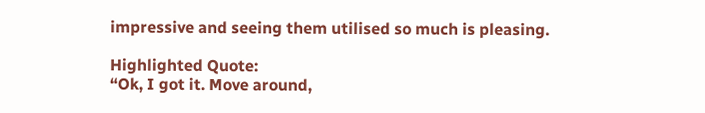impressive and seeing them utilised so much is pleasing.

Highlighted Quote:
“Ok, I got it. Move around,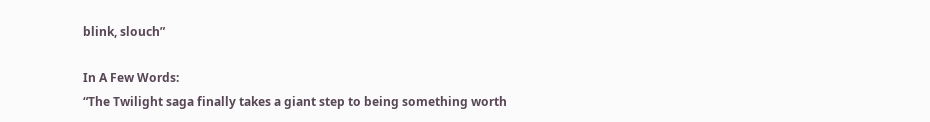blink, slouch”

In A Few Words:
“The Twilight saga finally takes a giant step to being something worth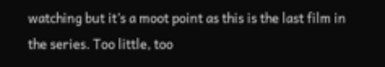watching but it’s a moot point as this is the last film in the series. Too little, too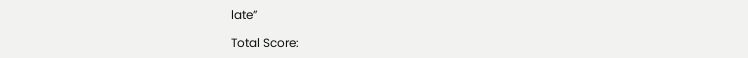late”

Total Score: